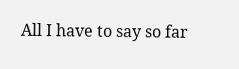All I have to say so far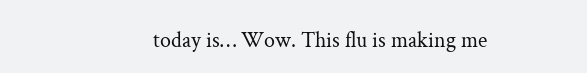today is… Wow. This flu is making me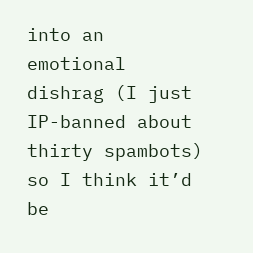into an emotional dishrag (I just IP-banned about thirty spambots) so I think it’d be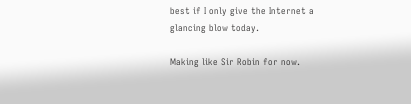best if I only give the Internet a glancing blow today.

Making like Sir Robin for now.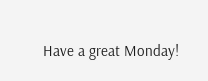Have a great Monday!